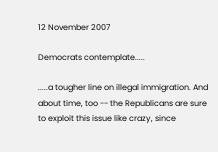12 November 2007

Democrats contemplate.....

.....a tougher line on illegal immigration. And about time, too -- the Republicans are sure to exploit this issue like crazy, since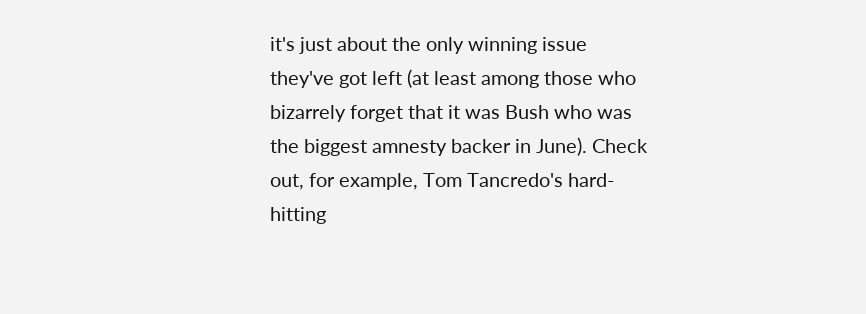it's just about the only winning issue they've got left (at least among those who bizarrely forget that it was Bush who was the biggest amnesty backer in June). Check out, for example, Tom Tancredo's hard-hitting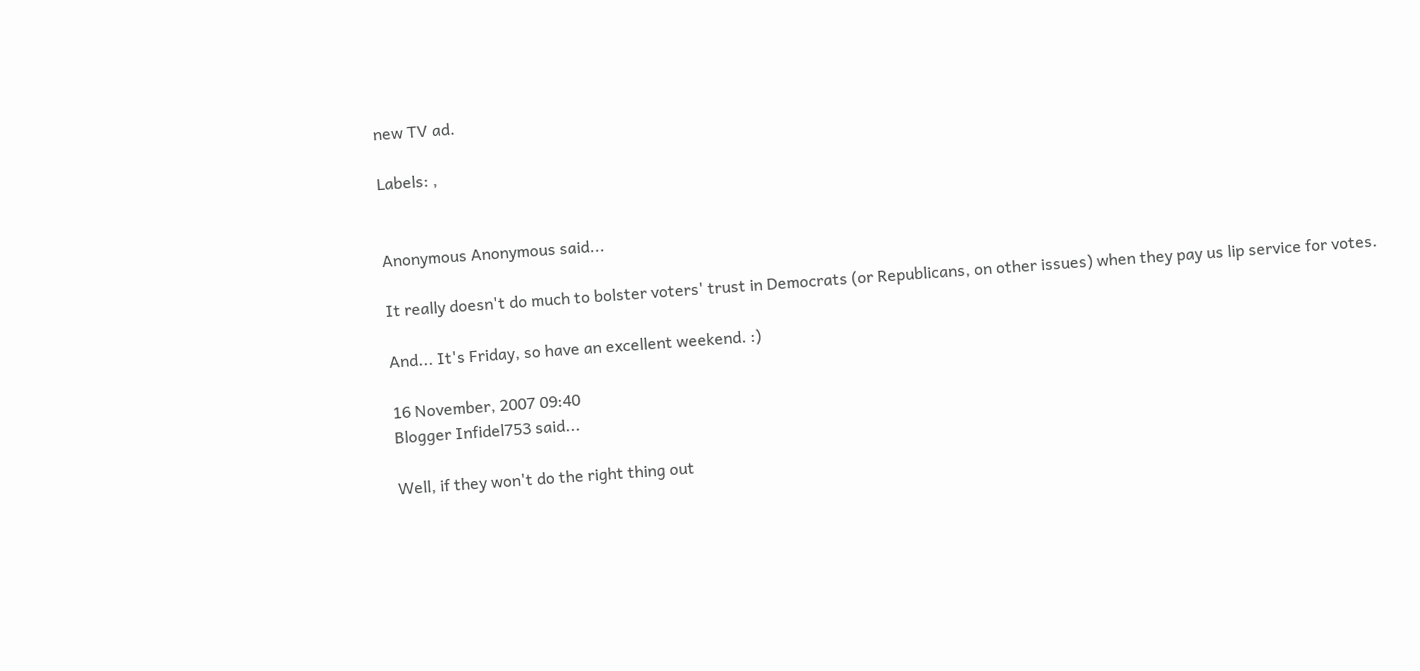new TV ad.

Labels: ,


Anonymous Anonymous said...

It really doesn't do much to bolster voters' trust in Democrats (or Republicans, on other issues) when they pay us lip service for votes.

And... It's Friday, so have an excellent weekend. :)

16 November, 2007 09:40
Blogger Infidel753 said...

Well, if they won't do the right thing out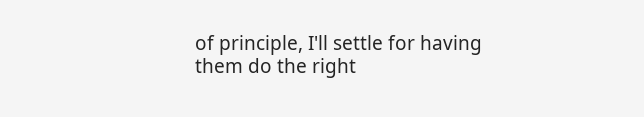of principle, I'll settle for having them do the right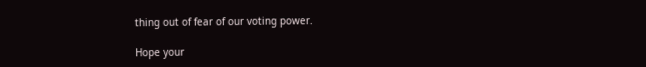thing out of fear of our voting power.

Hope your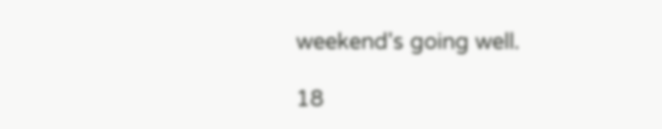weekend's going well.

18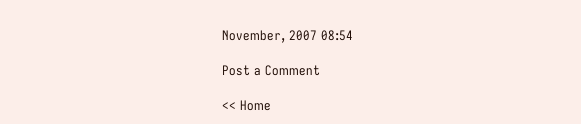November, 2007 08:54

Post a Comment

<< Home